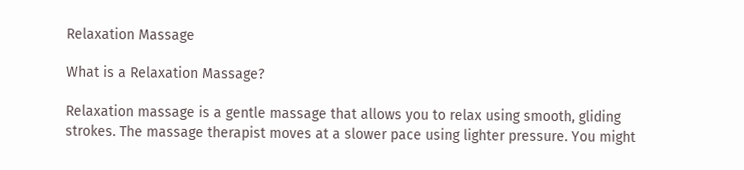Relaxation Massage

What is a Relaxation Massage?

Relaxation massage is a gentle massage that allows you to relax using smooth, gliding strokes. The massage therapist moves at a slower pace using lighter pressure. You might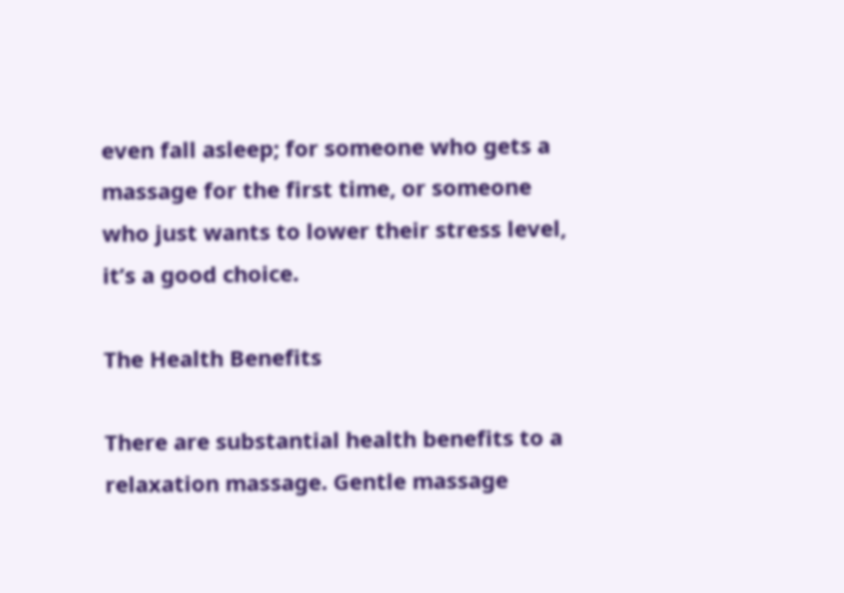even fall asleep; for someone who gets a massage for the first time, or someone who just wants to lower their stress level, it’s a good choice.

The Health Benefits

There are substantial health benefits to a relaxation massage. Gentle massage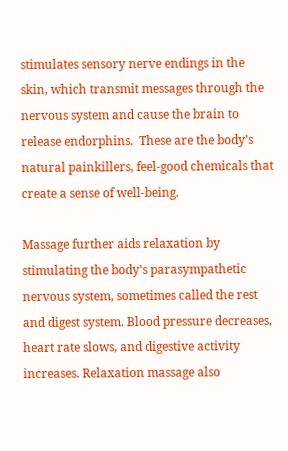stimulates sensory nerve endings in the skin, which transmit messages through the nervous system and cause the brain to release endorphins.  These are the body’s natural painkillers, feel-good chemicals that create a sense of well-being.

Massage further aids relaxation by stimulating the body’s parasympathetic nervous system, sometimes called the rest and digest system. Blood pressure decreases, heart rate slows, and digestive activity increases. Relaxation massage also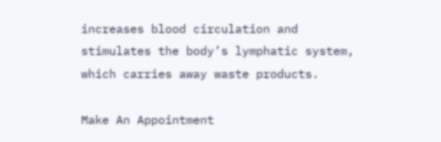increases blood circulation and stimulates the body’s lymphatic system, which carries away waste products.

Make An Appointment